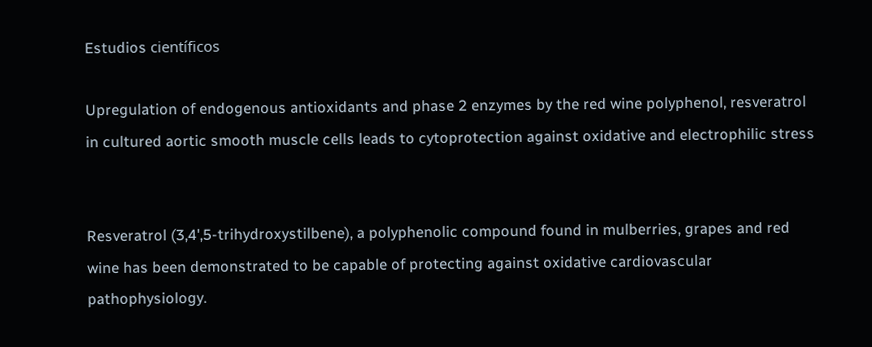Estudios científicos

Upregulation of endogenous antioxidants and phase 2 enzymes by the red wine polyphenol, resveratrol in cultured aortic smooth muscle cells leads to cytoprotection against oxidative and electrophilic stress


Resveratrol (3,4',5-trihydroxystilbene), a polyphenolic compound found in mulberries, grapes and red wine has been demonstrated to be capable of protecting against oxidative cardiovascular pathophysiology.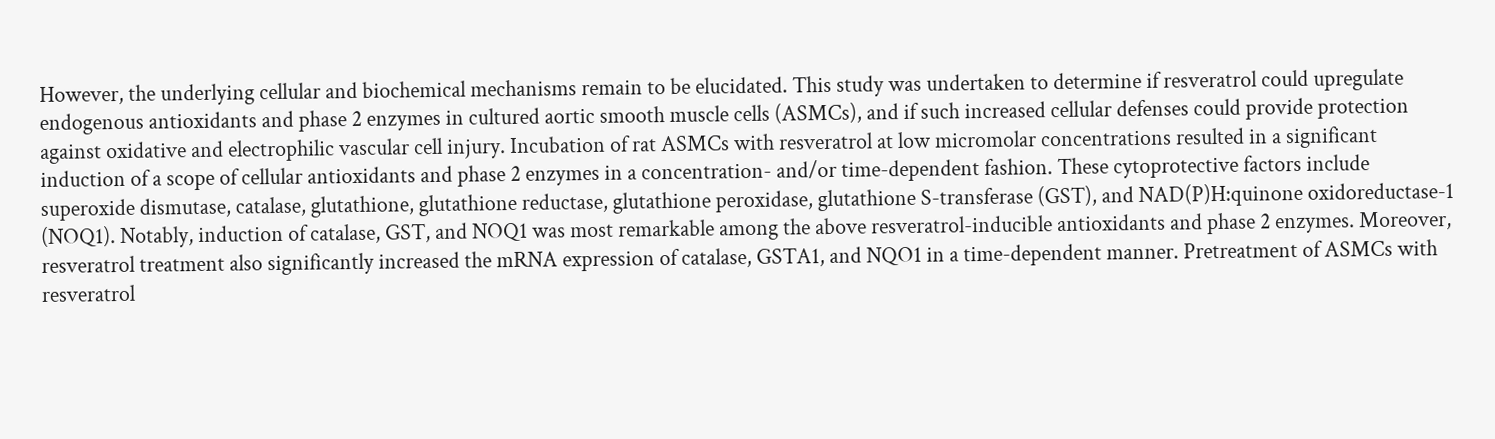However, the underlying cellular and biochemical mechanisms remain to be elucidated. This study was undertaken to determine if resveratrol could upregulate endogenous antioxidants and phase 2 enzymes in cultured aortic smooth muscle cells (ASMCs), and if such increased cellular defenses could provide protection against oxidative and electrophilic vascular cell injury. Incubation of rat ASMCs with resveratrol at low micromolar concentrations resulted in a significant induction of a scope of cellular antioxidants and phase 2 enzymes in a concentration- and/or time-dependent fashion. These cytoprotective factors include superoxide dismutase, catalase, glutathione, glutathione reductase, glutathione peroxidase, glutathione S-transferase (GST), and NAD(P)H:quinone oxidoreductase-1 (NOQ1). Notably, induction of catalase, GST, and NOQ1 was most remarkable among the above resveratrol-inducible antioxidants and phase 2 enzymes. Moreover, resveratrol treatment also significantly increased the mRNA expression of catalase, GSTA1, and NQO1 in a time-dependent manner. Pretreatment of ASMCs with resveratrol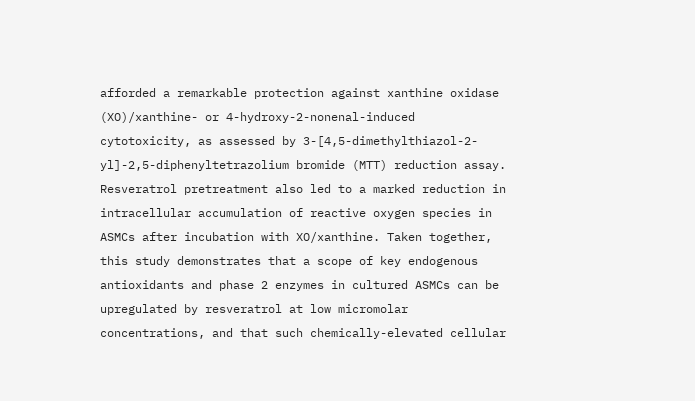afforded a remarkable protection against xanthine oxidase (XO)/xanthine- or 4-hydroxy-2-nonenal-induced cytotoxicity, as assessed by 3-[4,5-dimethylthiazol-2-yl]-2,5-diphenyltetrazolium bromide (MTT) reduction assay. Resveratrol pretreatment also led to a marked reduction in intracellular accumulation of reactive oxygen species in ASMCs after incubation with XO/xanthine. Taken together, this study demonstrates that a scope of key endogenous antioxidants and phase 2 enzymes in cultured ASMCs can be upregulated by resveratrol at low micromolar concentrations, and that such chemically-elevated cellular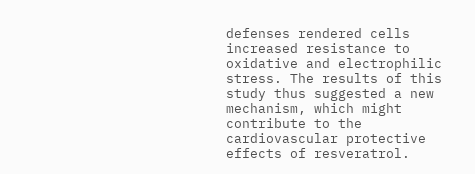defenses rendered cells increased resistance to oxidative and electrophilic stress. The results of this study thus suggested a new mechanism, which might contribute to the cardiovascular protective effects of resveratrol.